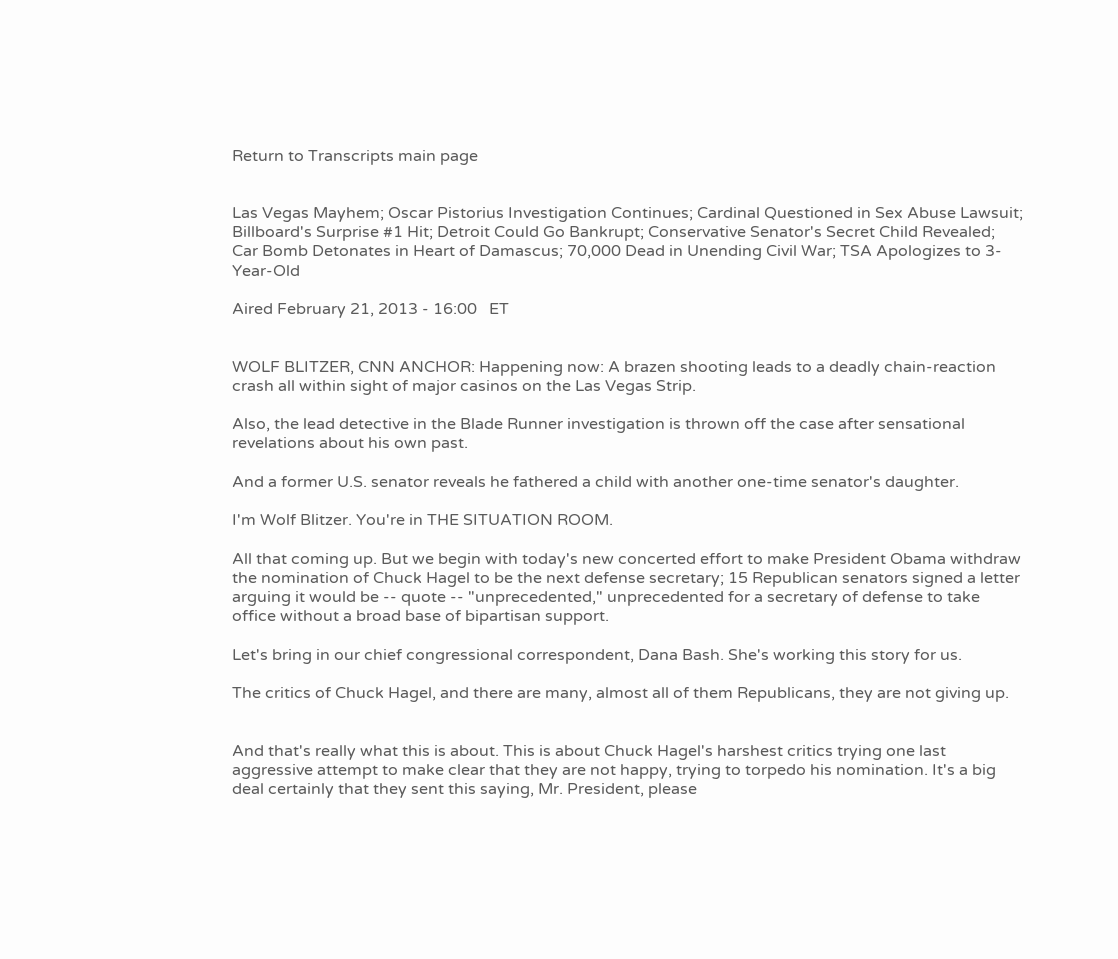Return to Transcripts main page


Las Vegas Mayhem; Oscar Pistorius Investigation Continues; Cardinal Questioned in Sex Abuse Lawsuit; Billboard's Surprise #1 Hit; Detroit Could Go Bankrupt; Conservative Senator's Secret Child Revealed; Car Bomb Detonates in Heart of Damascus; 70,000 Dead in Unending Civil War; TSA Apologizes to 3-Year-Old

Aired February 21, 2013 - 16:00   ET


WOLF BLITZER, CNN ANCHOR: Happening now: A brazen shooting leads to a deadly chain-reaction crash all within sight of major casinos on the Las Vegas Strip.

Also, the lead detective in the Blade Runner investigation is thrown off the case after sensational revelations about his own past.

And a former U.S. senator reveals he fathered a child with another one-time senator's daughter.

I'm Wolf Blitzer. You're in THE SITUATION ROOM.

All that coming up. But we begin with today's new concerted effort to make President Obama withdraw the nomination of Chuck Hagel to be the next defense secretary; 15 Republican senators signed a letter arguing it would be -- quote -- "unprecedented," unprecedented for a secretary of defense to take office without a broad base of bipartisan support.

Let's bring in our chief congressional correspondent, Dana Bash. She's working this story for us.

The critics of Chuck Hagel, and there are many, almost all of them Republicans, they are not giving up.


And that's really what this is about. This is about Chuck Hagel's harshest critics trying one last aggressive attempt to make clear that they are not happy, trying to torpedo his nomination. It's a big deal certainly that they sent this saying, Mr. President, please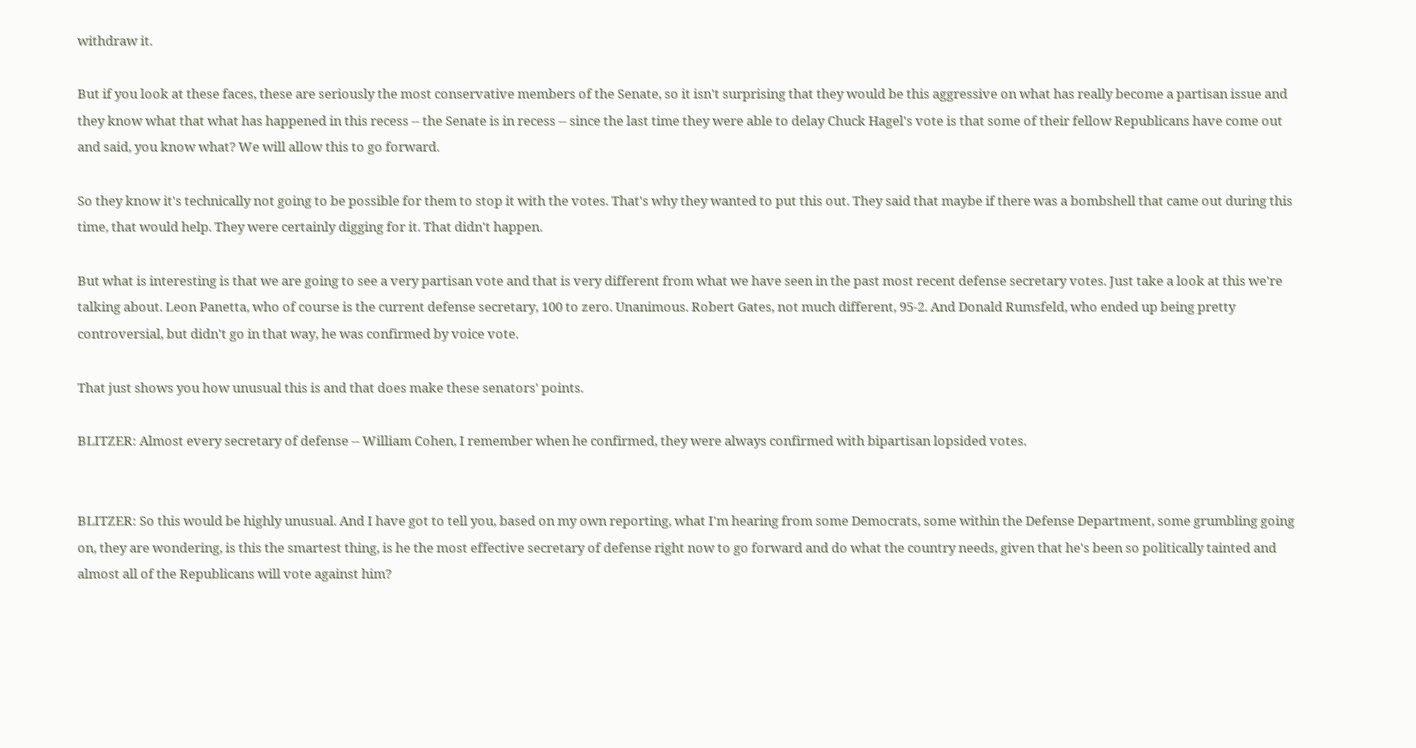withdraw it.

But if you look at these faces, these are seriously the most conservative members of the Senate, so it isn't surprising that they would be this aggressive on what has really become a partisan issue and they know what that what has happened in this recess -- the Senate is in recess -- since the last time they were able to delay Chuck Hagel's vote is that some of their fellow Republicans have come out and said, you know what? We will allow this to go forward.

So they know it's technically not going to be possible for them to stop it with the votes. That's why they wanted to put this out. They said that maybe if there was a bombshell that came out during this time, that would help. They were certainly digging for it. That didn't happen.

But what is interesting is that we are going to see a very partisan vote and that is very different from what we have seen in the past most recent defense secretary votes. Just take a look at this we're talking about. Leon Panetta, who of course is the current defense secretary, 100 to zero. Unanimous. Robert Gates, not much different, 95-2. And Donald Rumsfeld, who ended up being pretty controversial, but didn't go in that way, he was confirmed by voice vote.

That just shows you how unusual this is and that does make these senators' points.

BLITZER: Almost every secretary of defense -- William Cohen, I remember when he confirmed, they were always confirmed with bipartisan lopsided votes.


BLITZER: So this would be highly unusual. And I have got to tell you, based on my own reporting, what I'm hearing from some Democrats, some within the Defense Department, some grumbling going on, they are wondering, is this the smartest thing, is he the most effective secretary of defense right now to go forward and do what the country needs, given that he's been so politically tainted and almost all of the Republicans will vote against him?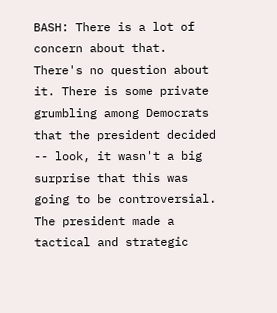BASH: There is a lot of concern about that. There's no question about it. There is some private grumbling among Democrats that the president decided -- look, it wasn't a big surprise that this was going to be controversial. The president made a tactical and strategic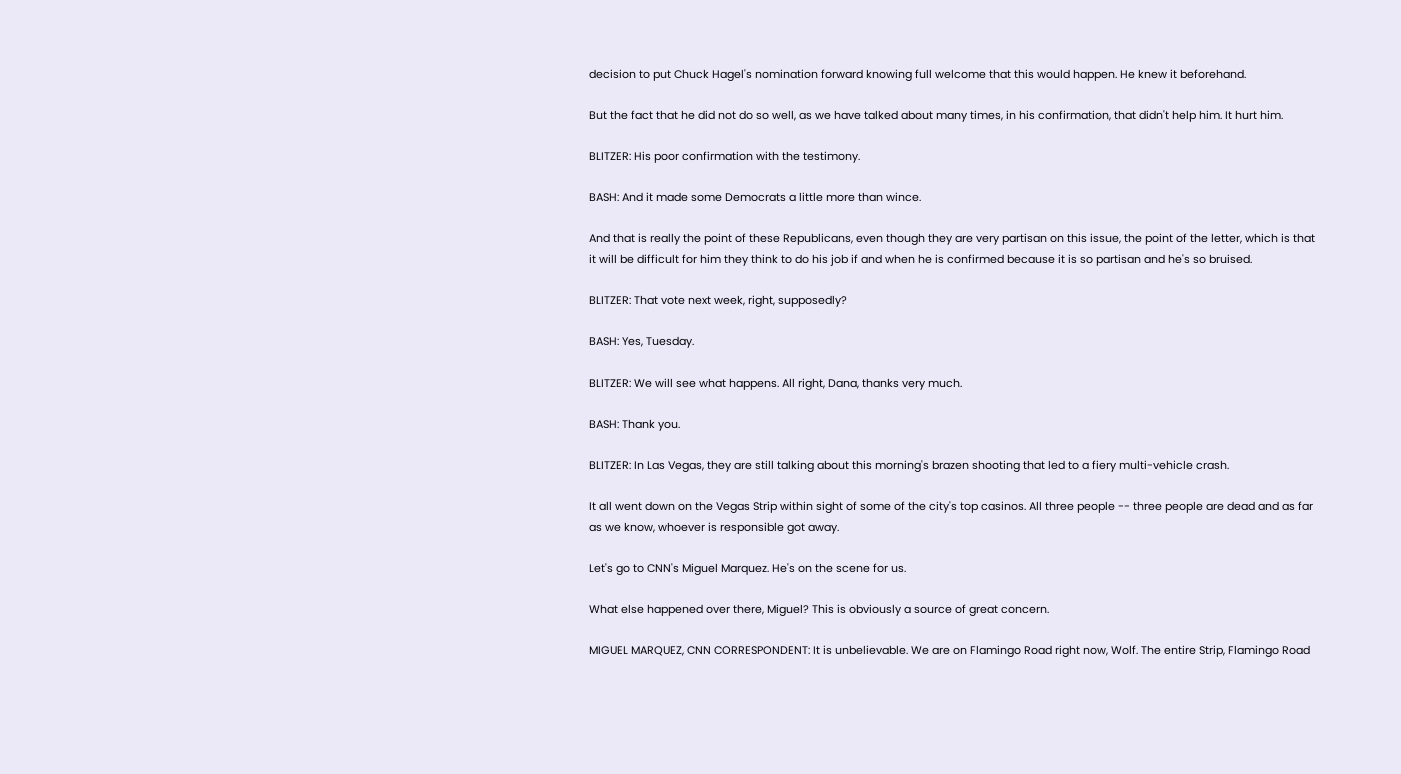decision to put Chuck Hagel's nomination forward knowing full welcome that this would happen. He knew it beforehand.

But the fact that he did not do so well, as we have talked about many times, in his confirmation, that didn't help him. It hurt him.

BLITZER: His poor confirmation with the testimony.

BASH: And it made some Democrats a little more than wince.

And that is really the point of these Republicans, even though they are very partisan on this issue, the point of the letter, which is that it will be difficult for him they think to do his job if and when he is confirmed because it is so partisan and he's so bruised.

BLITZER: That vote next week, right, supposedly?

BASH: Yes, Tuesday.

BLITZER: We will see what happens. All right, Dana, thanks very much.

BASH: Thank you.

BLITZER: In Las Vegas, they are still talking about this morning's brazen shooting that led to a fiery multi-vehicle crash.

It all went down on the Vegas Strip within sight of some of the city's top casinos. All three people -- three people are dead and as far as we know, whoever is responsible got away.

Let's go to CNN's Miguel Marquez. He's on the scene for us.

What else happened over there, Miguel? This is obviously a source of great concern.

MIGUEL MARQUEZ, CNN CORRESPONDENT: It is unbelievable. We are on Flamingo Road right now, Wolf. The entire Strip, Flamingo Road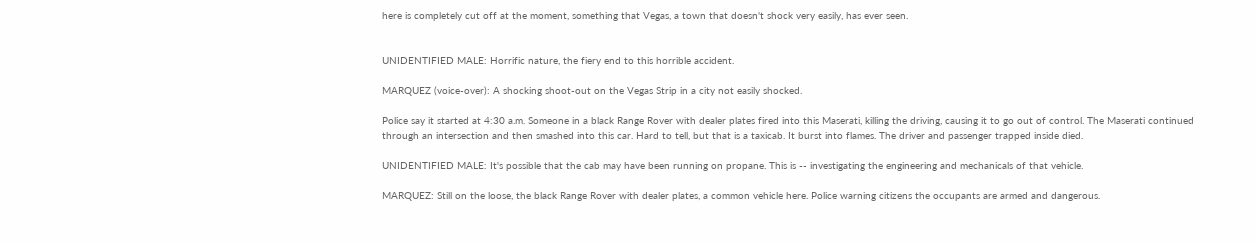here is completely cut off at the moment, something that Vegas, a town that doesn't shock very easily, has ever seen.


UNIDENTIFIED MALE: Horrific nature, the fiery end to this horrible accident.

MARQUEZ (voice-over): A shocking shoot-out on the Vegas Strip in a city not easily shocked.

Police say it started at 4:30 a.m. Someone in a black Range Rover with dealer plates fired into this Maserati, killing the driving, causing it to go out of control. The Maserati continued through an intersection and then smashed into this car. Hard to tell, but that is a taxicab. It burst into flames. The driver and passenger trapped inside died.

UNIDENTIFIED MALE: It's possible that the cab may have been running on propane. This is -- investigating the engineering and mechanicals of that vehicle.

MARQUEZ: Still on the loose, the black Range Rover with dealer plates, a common vehicle here. Police warning citizens the occupants are armed and dangerous.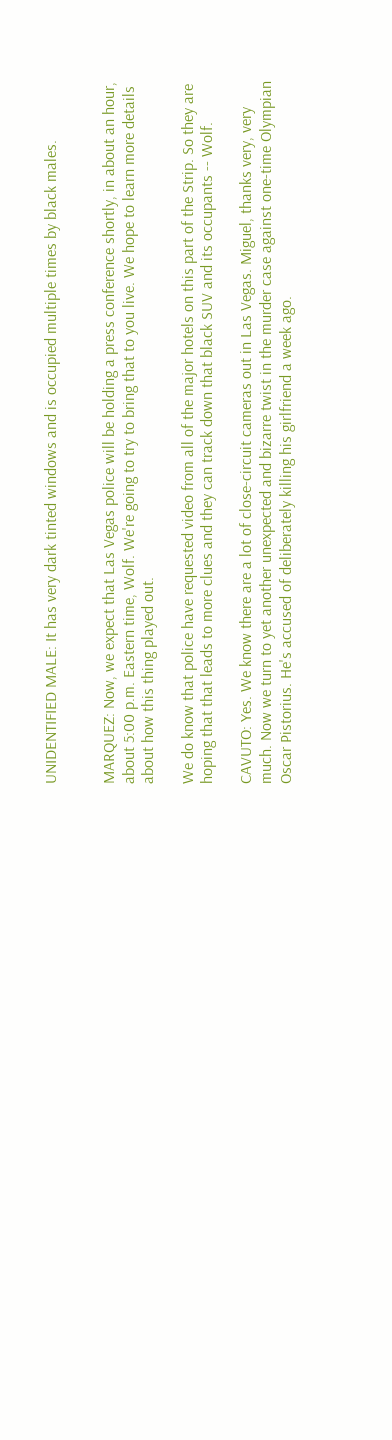UNIDENTIFIED MALE: It has very dark tinted windows and is occupied multiple times by black males.


MARQUEZ: Now, we expect that Las Vegas police will be holding a press conference shortly, in about an hour, about 5:00 p.m. Eastern time, Wolf. We're going to try to bring that to you live. We hope to learn more details about how this thing played out.

We do know that police have requested video from all of the major hotels on this part of the Strip. So they are hoping that that leads to more clues and they can track down that black SUV and its occupants -- Wolf.

CAVUTO: Yes. We know there are a lot of close-circuit cameras out in Las Vegas. Miguel, thanks very, very much. Now we turn to yet another unexpected and bizarre twist in the murder case against one-time Olympian Oscar Pistorius. He's accused of deliberately killing his girlfriend a week ago.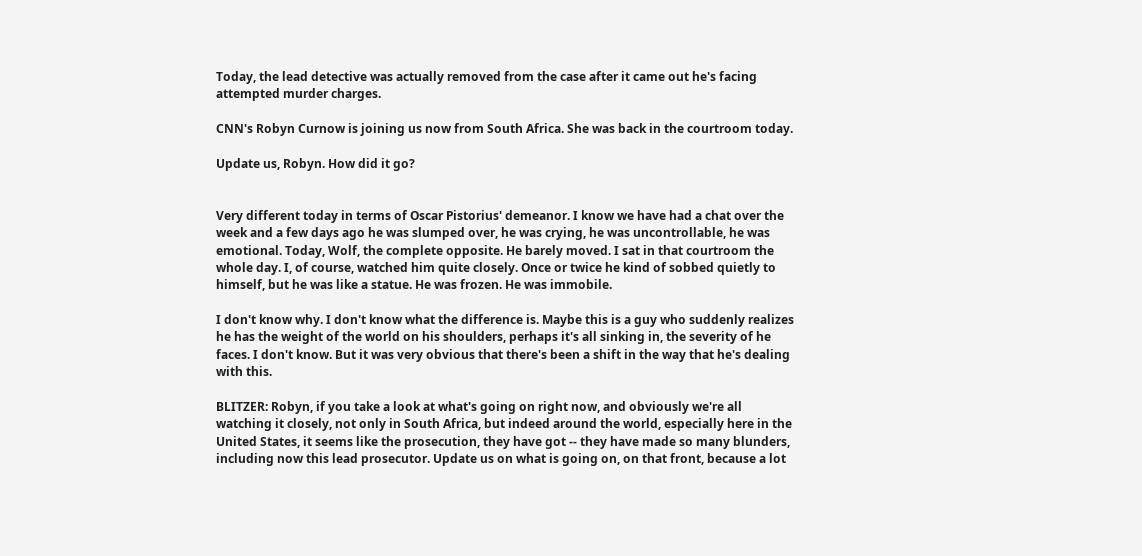Today, the lead detective was actually removed from the case after it came out he's facing attempted murder charges.

CNN's Robyn Curnow is joining us now from South Africa. She was back in the courtroom today.

Update us, Robyn. How did it go?


Very different today in terms of Oscar Pistorius' demeanor. I know we have had a chat over the week and a few days ago he was slumped over, he was crying, he was uncontrollable, he was emotional. Today, Wolf, the complete opposite. He barely moved. I sat in that courtroom the whole day. I, of course, watched him quite closely. Once or twice he kind of sobbed quietly to himself, but he was like a statue. He was frozen. He was immobile.

I don't know why. I don't know what the difference is. Maybe this is a guy who suddenly realizes he has the weight of the world on his shoulders, perhaps it's all sinking in, the severity of he faces. I don't know. But it was very obvious that there's been a shift in the way that he's dealing with this.

BLITZER: Robyn, if you take a look at what's going on right now, and obviously we're all watching it closely, not only in South Africa, but indeed around the world, especially here in the United States, it seems like the prosecution, they have got -- they have made so many blunders, including now this lead prosecutor. Update us on what is going on, on that front, because a lot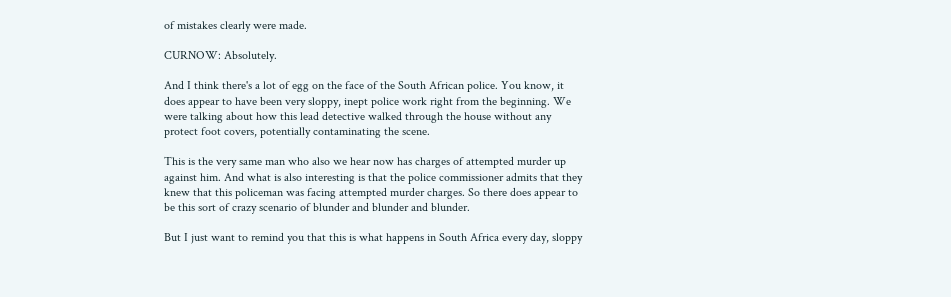of mistakes clearly were made.

CURNOW: Absolutely.

And I think there's a lot of egg on the face of the South African police. You know, it does appear to have been very sloppy, inept police work right from the beginning. We were talking about how this lead detective walked through the house without any protect foot covers, potentially contaminating the scene.

This is the very same man who also we hear now has charges of attempted murder up against him. And what is also interesting is that the police commissioner admits that they knew that this policeman was facing attempted murder charges. So there does appear to be this sort of crazy scenario of blunder and blunder and blunder.

But I just want to remind you that this is what happens in South Africa every day, sloppy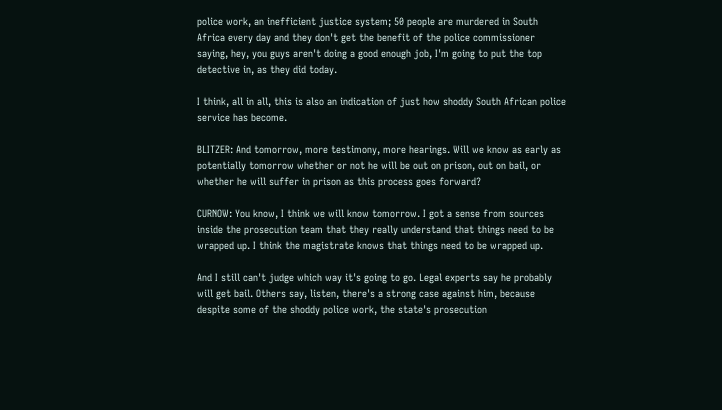police work, an inefficient justice system; 50 people are murdered in South Africa every day and they don't get the benefit of the police commissioner saying, hey, you guys aren't doing a good enough job, I'm going to put the top detective in, as they did today.

I think, all in all, this is also an indication of just how shoddy South African police service has become.

BLITZER: And tomorrow, more testimony, more hearings. Will we know as early as potentially tomorrow whether or not he will be out on prison, out on bail, or whether he will suffer in prison as this process goes forward?

CURNOW: You know, I think we will know tomorrow. I got a sense from sources inside the prosecution team that they really understand that things need to be wrapped up. I think the magistrate knows that things need to be wrapped up.

And I still can't judge which way it's going to go. Legal experts say he probably will get bail. Others say, listen, there's a strong case against him, because despite some of the shoddy police work, the state's prosecution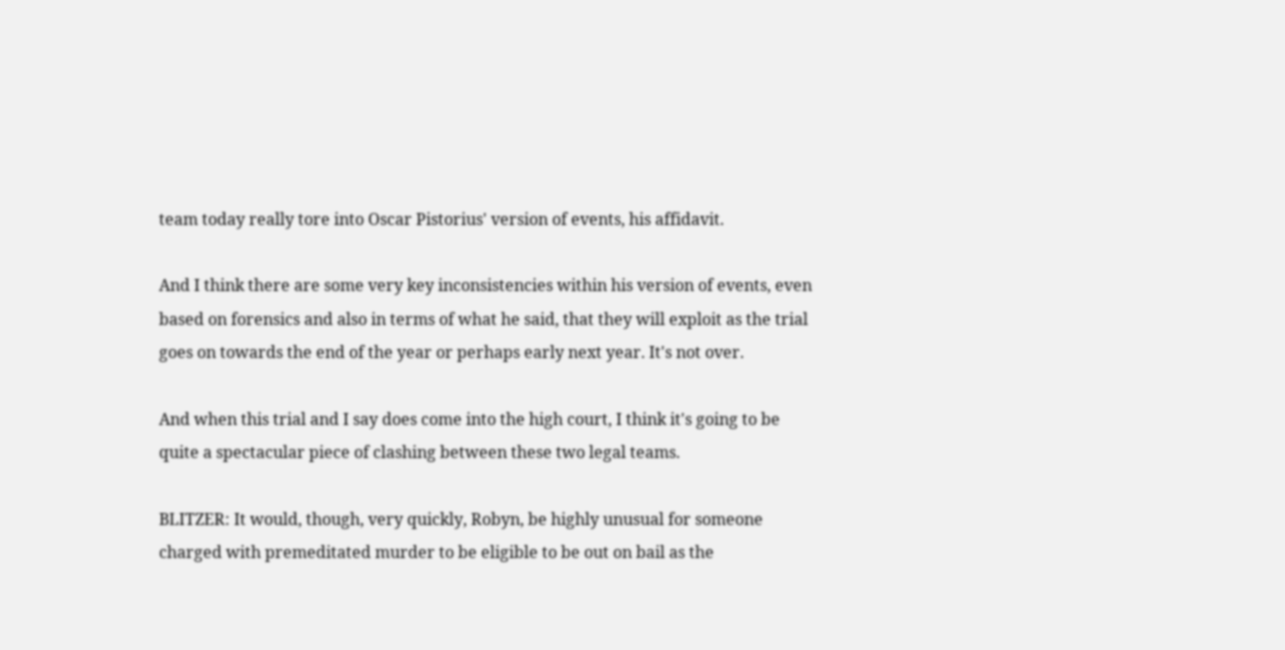team today really tore into Oscar Pistorius' version of events, his affidavit.

And I think there are some very key inconsistencies within his version of events, even based on forensics and also in terms of what he said, that they will exploit as the trial goes on towards the end of the year or perhaps early next year. It's not over.

And when this trial and I say does come into the high court, I think it's going to be quite a spectacular piece of clashing between these two legal teams.

BLITZER: It would, though, very quickly, Robyn, be highly unusual for someone charged with premeditated murder to be eligible to be out on bail as the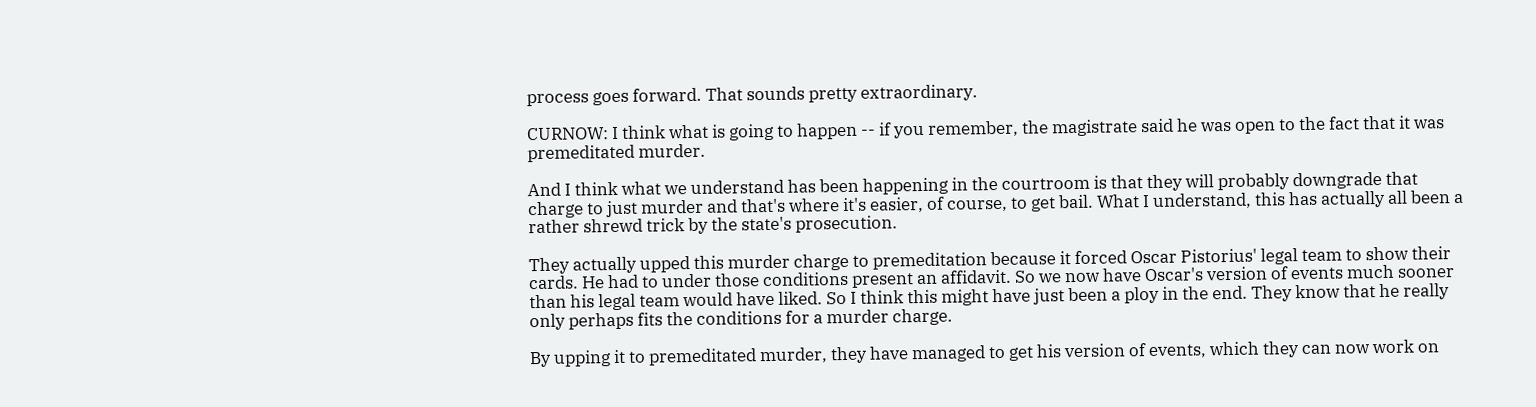process goes forward. That sounds pretty extraordinary.

CURNOW: I think what is going to happen -- if you remember, the magistrate said he was open to the fact that it was premeditated murder.

And I think what we understand has been happening in the courtroom is that they will probably downgrade that charge to just murder and that's where it's easier, of course, to get bail. What I understand, this has actually all been a rather shrewd trick by the state's prosecution.

They actually upped this murder charge to premeditation because it forced Oscar Pistorius' legal team to show their cards. He had to under those conditions present an affidavit. So we now have Oscar's version of events much sooner than his legal team would have liked. So I think this might have just been a ploy in the end. They know that he really only perhaps fits the conditions for a murder charge.

By upping it to premeditated murder, they have managed to get his version of events, which they can now work on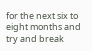for the next six to eight months and try and break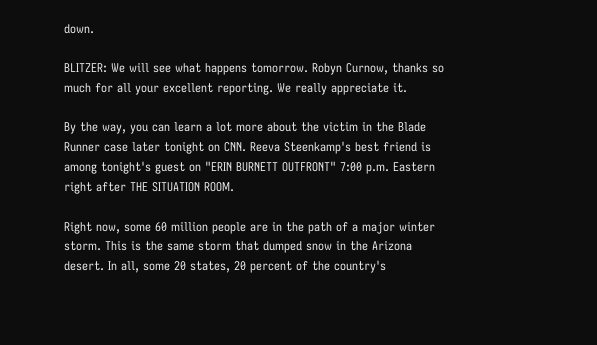down.

BLITZER: We will see what happens tomorrow. Robyn Curnow, thanks so much for all your excellent reporting. We really appreciate it.

By the way, you can learn a lot more about the victim in the Blade Runner case later tonight on CNN. Reeva Steenkamp's best friend is among tonight's guest on "ERIN BURNETT OUTFRONT" 7:00 p.m. Eastern right after THE SITUATION ROOM.

Right now, some 60 million people are in the path of a major winter storm. This is the same storm that dumped snow in the Arizona desert. In all, some 20 states, 20 percent of the country's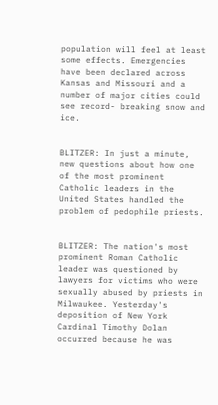population will feel at least some effects. Emergencies have been declared across Kansas and Missouri and a number of major cities could see record- breaking snow and ice.


BLITZER: In just a minute, new questions about how one of the most prominent Catholic leaders in the United States handled the problem of pedophile priests.


BLITZER: The nation's most prominent Roman Catholic leader was questioned by lawyers for victims who were sexually abused by priests in Milwaukee. Yesterday's deposition of New York Cardinal Timothy Dolan occurred because he was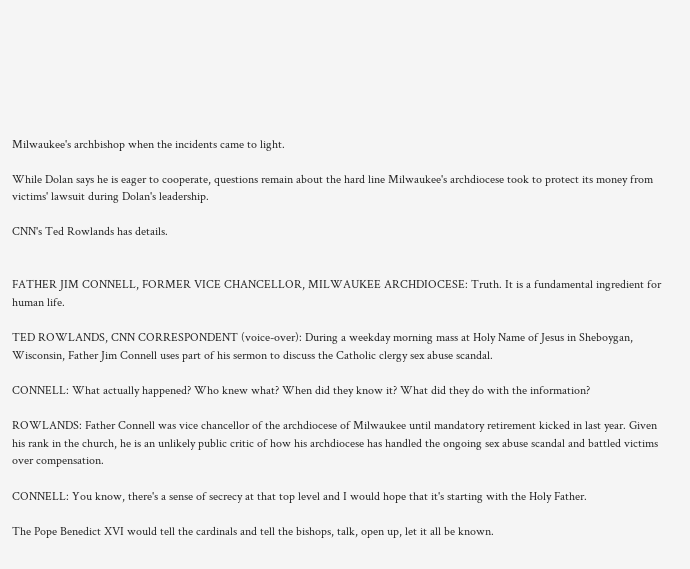Milwaukee's archbishop when the incidents came to light.

While Dolan says he is eager to cooperate, questions remain about the hard line Milwaukee's archdiocese took to protect its money from victims' lawsuit during Dolan's leadership.

CNN's Ted Rowlands has details.


FATHER JIM CONNELL, FORMER VICE CHANCELLOR, MILWAUKEE ARCHDIOCESE: Truth. It is a fundamental ingredient for human life.

TED ROWLANDS, CNN CORRESPONDENT (voice-over): During a weekday morning mass at Holy Name of Jesus in Sheboygan, Wisconsin, Father Jim Connell uses part of his sermon to discuss the Catholic clergy sex abuse scandal.

CONNELL: What actually happened? Who knew what? When did they know it? What did they do with the information?

ROWLANDS: Father Connell was vice chancellor of the archdiocese of Milwaukee until mandatory retirement kicked in last year. Given his rank in the church, he is an unlikely public critic of how his archdiocese has handled the ongoing sex abuse scandal and battled victims over compensation.

CONNELL: You know, there's a sense of secrecy at that top level and I would hope that it's starting with the Holy Father.

The Pope Benedict XVI would tell the cardinals and tell the bishops, talk, open up, let it all be known.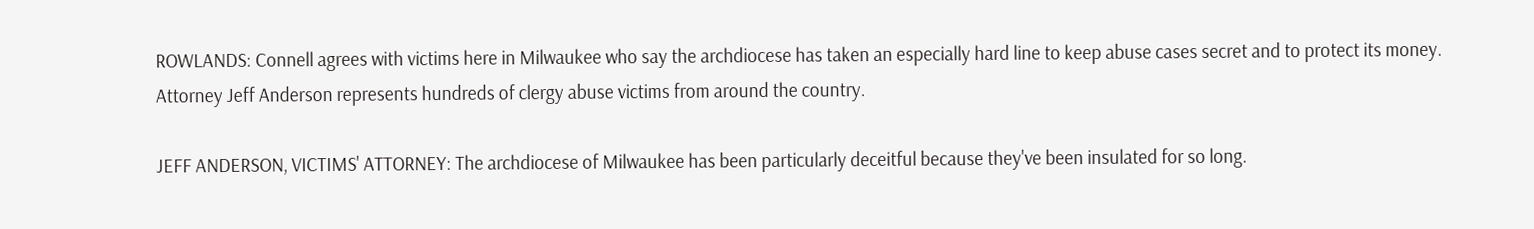ROWLANDS: Connell agrees with victims here in Milwaukee who say the archdiocese has taken an especially hard line to keep abuse cases secret and to protect its money. Attorney Jeff Anderson represents hundreds of clergy abuse victims from around the country.

JEFF ANDERSON, VICTIMS' ATTORNEY: The archdiocese of Milwaukee has been particularly deceitful because they've been insulated for so long.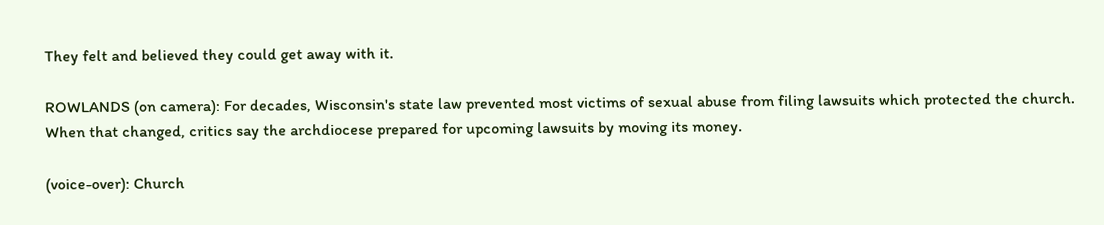They felt and believed they could get away with it.

ROWLANDS (on camera): For decades, Wisconsin's state law prevented most victims of sexual abuse from filing lawsuits which protected the church. When that changed, critics say the archdiocese prepared for upcoming lawsuits by moving its money.

(voice-over): Church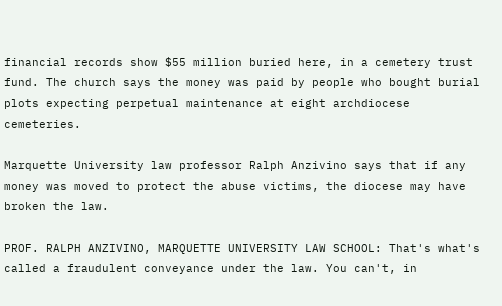financial records show $55 million buried here, in a cemetery trust fund. The church says the money was paid by people who bought burial plots expecting perpetual maintenance at eight archdiocese cemeteries.

Marquette University law professor Ralph Anzivino says that if any money was moved to protect the abuse victims, the diocese may have broken the law.

PROF. RALPH ANZIVINO, MARQUETTE UNIVERSITY LAW SCHOOL: That's what's called a fraudulent conveyance under the law. You can't, in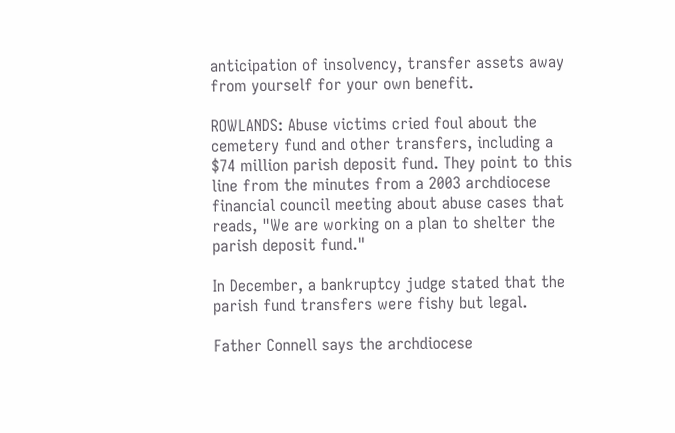anticipation of insolvency, transfer assets away from yourself for your own benefit.

ROWLANDS: Abuse victims cried foul about the cemetery fund and other transfers, including a $74 million parish deposit fund. They point to this line from the minutes from a 2003 archdiocese financial council meeting about abuse cases that reads, "We are working on a plan to shelter the parish deposit fund."

In December, a bankruptcy judge stated that the parish fund transfers were fishy but legal.

Father Connell says the archdiocese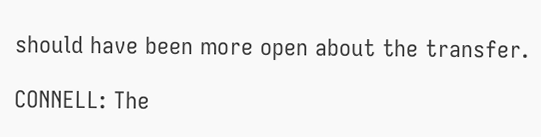should have been more open about the transfer.

CONNELL: The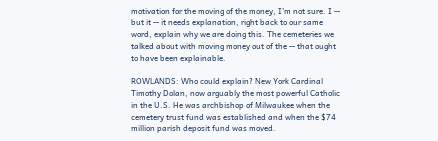motivation for the moving of the money, I'm not sure. I -- but it -- it needs explanation, right back to our same word, explain why we are doing this. The cemeteries we talked about with moving money out of the -- that ought to have been explainable.

ROWLANDS: Who could explain? New York Cardinal Timothy Dolan, now arguably the most powerful Catholic in the U.S. He was archbishop of Milwaukee when the cemetery trust fund was established and when the $74 million parish deposit fund was moved.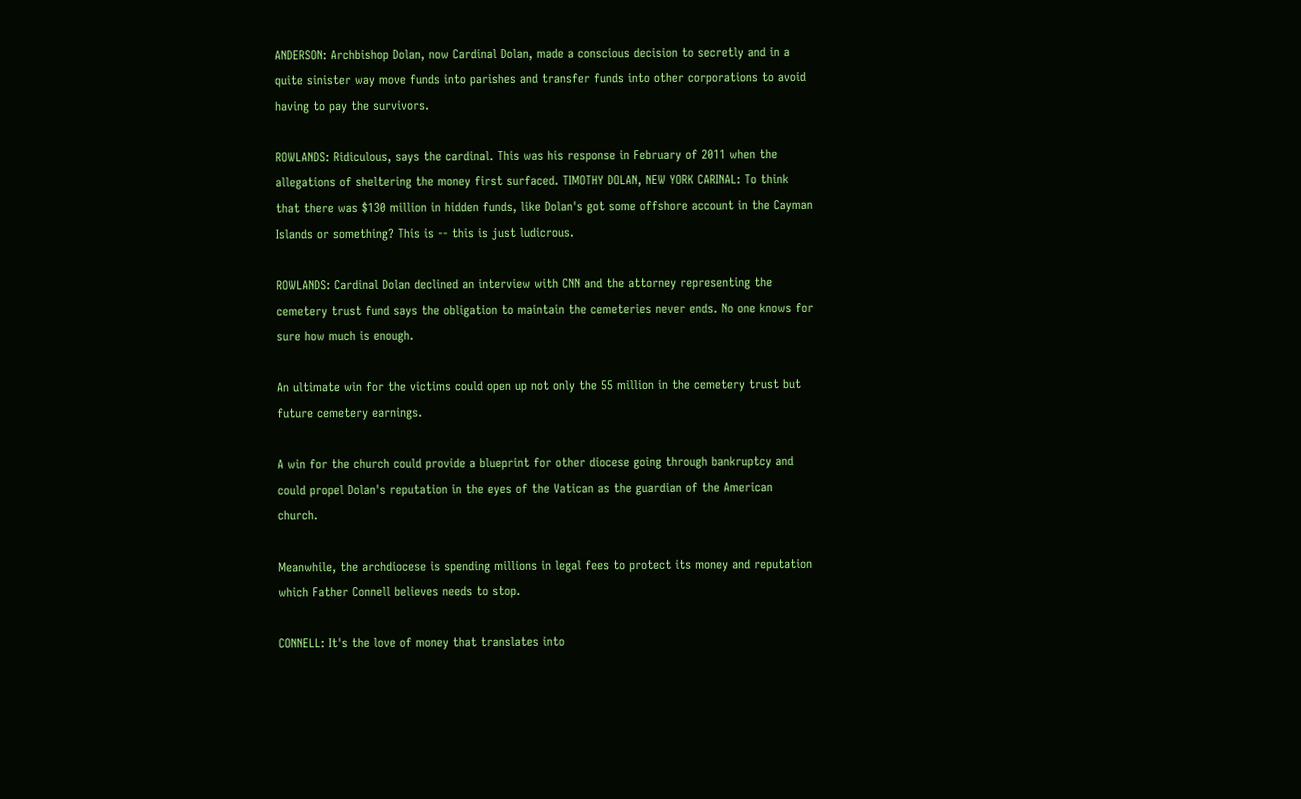ANDERSON: Archbishop Dolan, now Cardinal Dolan, made a conscious decision to secretly and in a quite sinister way move funds into parishes and transfer funds into other corporations to avoid having to pay the survivors.

ROWLANDS: Ridiculous, says the cardinal. This was his response in February of 2011 when the allegations of sheltering the money first surfaced. TIMOTHY DOLAN, NEW YORK CARINAL: To think that there was $130 million in hidden funds, like Dolan's got some offshore account in the Cayman Islands or something? This is -- this is just ludicrous.

ROWLANDS: Cardinal Dolan declined an interview with CNN and the attorney representing the cemetery trust fund says the obligation to maintain the cemeteries never ends. No one knows for sure how much is enough.

An ultimate win for the victims could open up not only the 55 million in the cemetery trust but future cemetery earnings.

A win for the church could provide a blueprint for other diocese going through bankruptcy and could propel Dolan's reputation in the eyes of the Vatican as the guardian of the American church.

Meanwhile, the archdiocese is spending millions in legal fees to protect its money and reputation which Father Connell believes needs to stop.

CONNELL: It's the love of money that translates into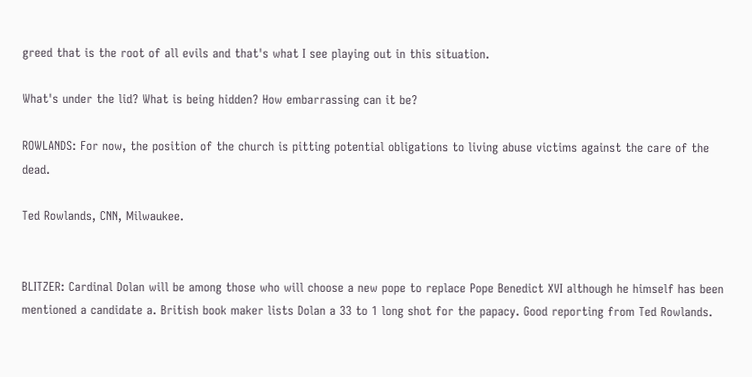greed that is the root of all evils and that's what I see playing out in this situation.

What's under the lid? What is being hidden? How embarrassing can it be?

ROWLANDS: For now, the position of the church is pitting potential obligations to living abuse victims against the care of the dead.

Ted Rowlands, CNN, Milwaukee.


BLITZER: Cardinal Dolan will be among those who will choose a new pope to replace Pope Benedict XVI although he himself has been mentioned a candidate a. British book maker lists Dolan a 33 to 1 long shot for the papacy. Good reporting from Ted Rowlands.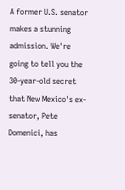A former U.S. senator makes a stunning admission. We're going to tell you the 30-year-old secret that New Mexico's ex-senator, Pete Domenici, has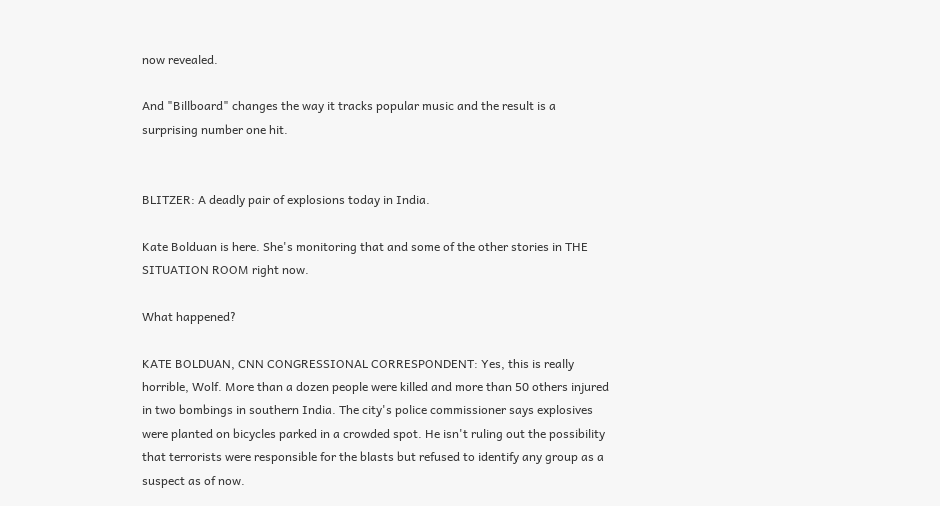now revealed.

And "Billboard" changes the way it tracks popular music and the result is a surprising number one hit.


BLITZER: A deadly pair of explosions today in India.

Kate Bolduan is here. She's monitoring that and some of the other stories in THE SITUATION ROOM right now.

What happened?

KATE BOLDUAN, CNN CONGRESSIONAL CORRESPONDENT: Yes, this is really horrible, Wolf. More than a dozen people were killed and more than 50 others injured in two bombings in southern India. The city's police commissioner says explosives were planted on bicycles parked in a crowded spot. He isn't ruling out the possibility that terrorists were responsible for the blasts but refused to identify any group as a suspect as of now.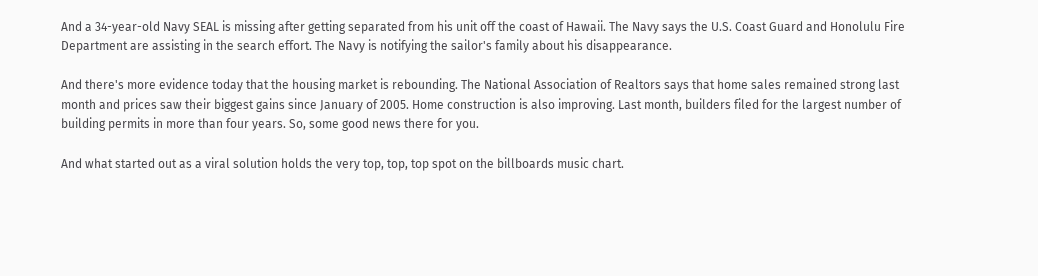And a 34-year-old Navy SEAL is missing after getting separated from his unit off the coast of Hawaii. The Navy says the U.S. Coast Guard and Honolulu Fire Department are assisting in the search effort. The Navy is notifying the sailor's family about his disappearance.

And there's more evidence today that the housing market is rebounding. The National Association of Realtors says that home sales remained strong last month and prices saw their biggest gains since January of 2005. Home construction is also improving. Last month, builders filed for the largest number of building permits in more than four years. So, some good news there for you.

And what started out as a viral solution holds the very top, top, top spot on the billboards music chart.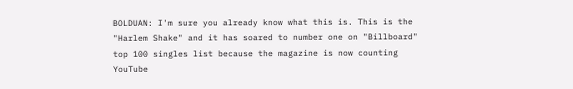BOLDUAN: I'm sure you already know what this is. This is the "Harlem Shake" and it has soared to number one on "Billboard" top 100 singles list because the magazine is now counting YouTube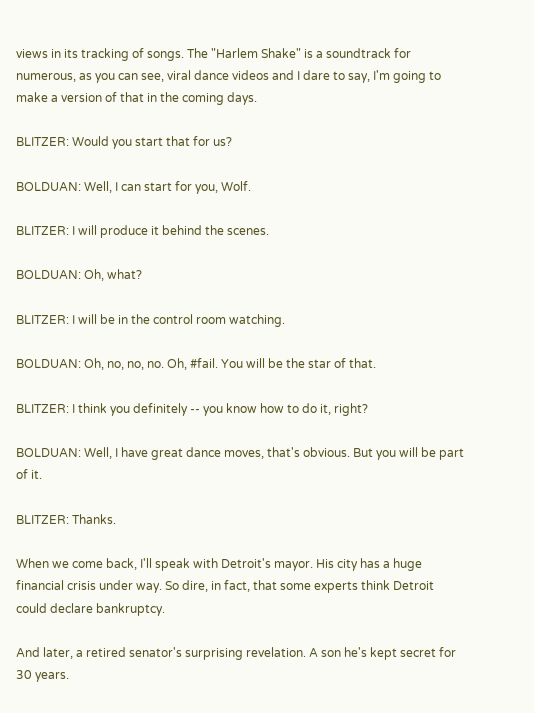views in its tracking of songs. The "Harlem Shake" is a soundtrack for numerous, as you can see, viral dance videos and I dare to say, I'm going to make a version of that in the coming days.

BLITZER: Would you start that for us?

BOLDUAN: Well, I can start for you, Wolf.

BLITZER: I will produce it behind the scenes.

BOLDUAN: Oh, what?

BLITZER: I will be in the control room watching.

BOLDUAN: Oh, no, no, no. Oh, #fail. You will be the star of that.

BLITZER: I think you definitely -- you know how to do it, right?

BOLDUAN: Well, I have great dance moves, that's obvious. But you will be part of it.

BLITZER: Thanks.

When we come back, I'll speak with Detroit's mayor. His city has a huge financial crisis under way. So dire, in fact, that some experts think Detroit could declare bankruptcy.

And later, a retired senator's surprising revelation. A son he's kept secret for 30 years.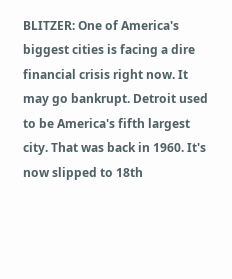BLITZER: One of America's biggest cities is facing a dire financial crisis right now. It may go bankrupt. Detroit used to be America's fifth largest city. That was back in 1960. It's now slipped to 18th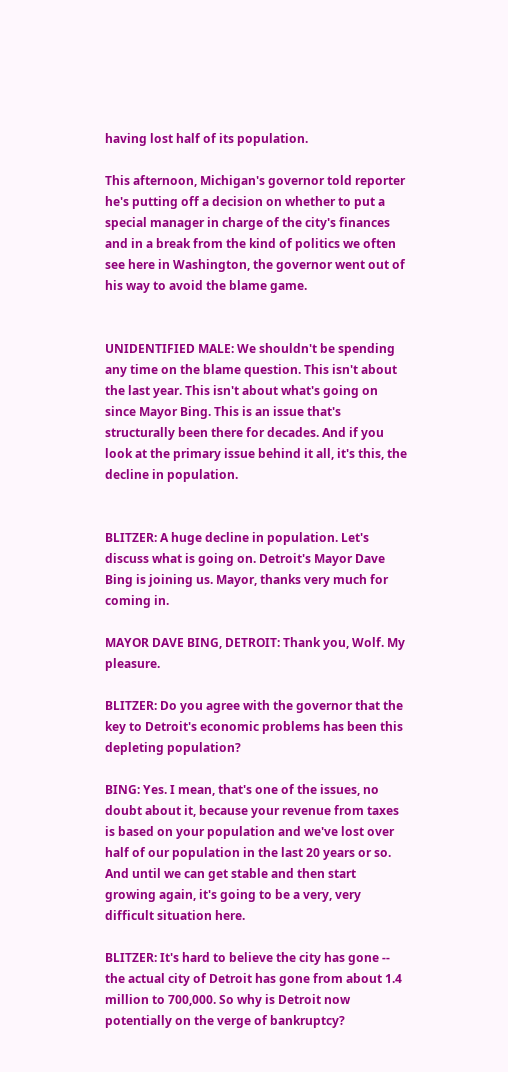having lost half of its population.

This afternoon, Michigan's governor told reporter he's putting off a decision on whether to put a special manager in charge of the city's finances and in a break from the kind of politics we often see here in Washington, the governor went out of his way to avoid the blame game.


UNIDENTIFIED MALE: We shouldn't be spending any time on the blame question. This isn't about the last year. This isn't about what's going on since Mayor Bing. This is an issue that's structurally been there for decades. And if you look at the primary issue behind it all, it's this, the decline in population.


BLITZER: A huge decline in population. Let's discuss what is going on. Detroit's Mayor Dave Bing is joining us. Mayor, thanks very much for coming in.

MAYOR DAVE BING, DETROIT: Thank you, Wolf. My pleasure.

BLITZER: Do you agree with the governor that the key to Detroit's economic problems has been this depleting population?

BING: Yes. I mean, that's one of the issues, no doubt about it, because your revenue from taxes is based on your population and we've lost over half of our population in the last 20 years or so. And until we can get stable and then start growing again, it's going to be a very, very difficult situation here.

BLITZER: It's hard to believe the city has gone -- the actual city of Detroit has gone from about 1.4 million to 700,000. So why is Detroit now potentially on the verge of bankruptcy?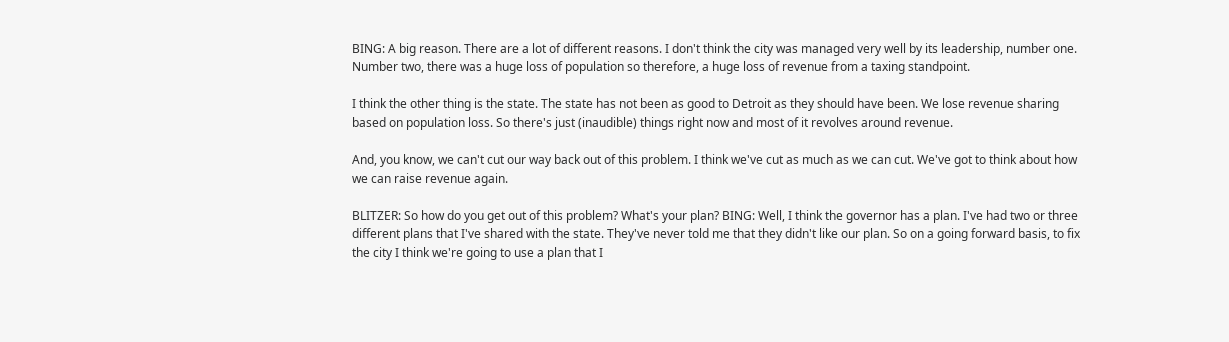BING: A big reason. There are a lot of different reasons. I don't think the city was managed very well by its leadership, number one. Number two, there was a huge loss of population so therefore, a huge loss of revenue from a taxing standpoint.

I think the other thing is the state. The state has not been as good to Detroit as they should have been. We lose revenue sharing based on population loss. So there's just (inaudible) things right now and most of it revolves around revenue.

And, you know, we can't cut our way back out of this problem. I think we've cut as much as we can cut. We've got to think about how we can raise revenue again.

BLITZER: So how do you get out of this problem? What's your plan? BING: Well, I think the governor has a plan. I've had two or three different plans that I've shared with the state. They've never told me that they didn't like our plan. So on a going forward basis, to fix the city I think we're going to use a plan that I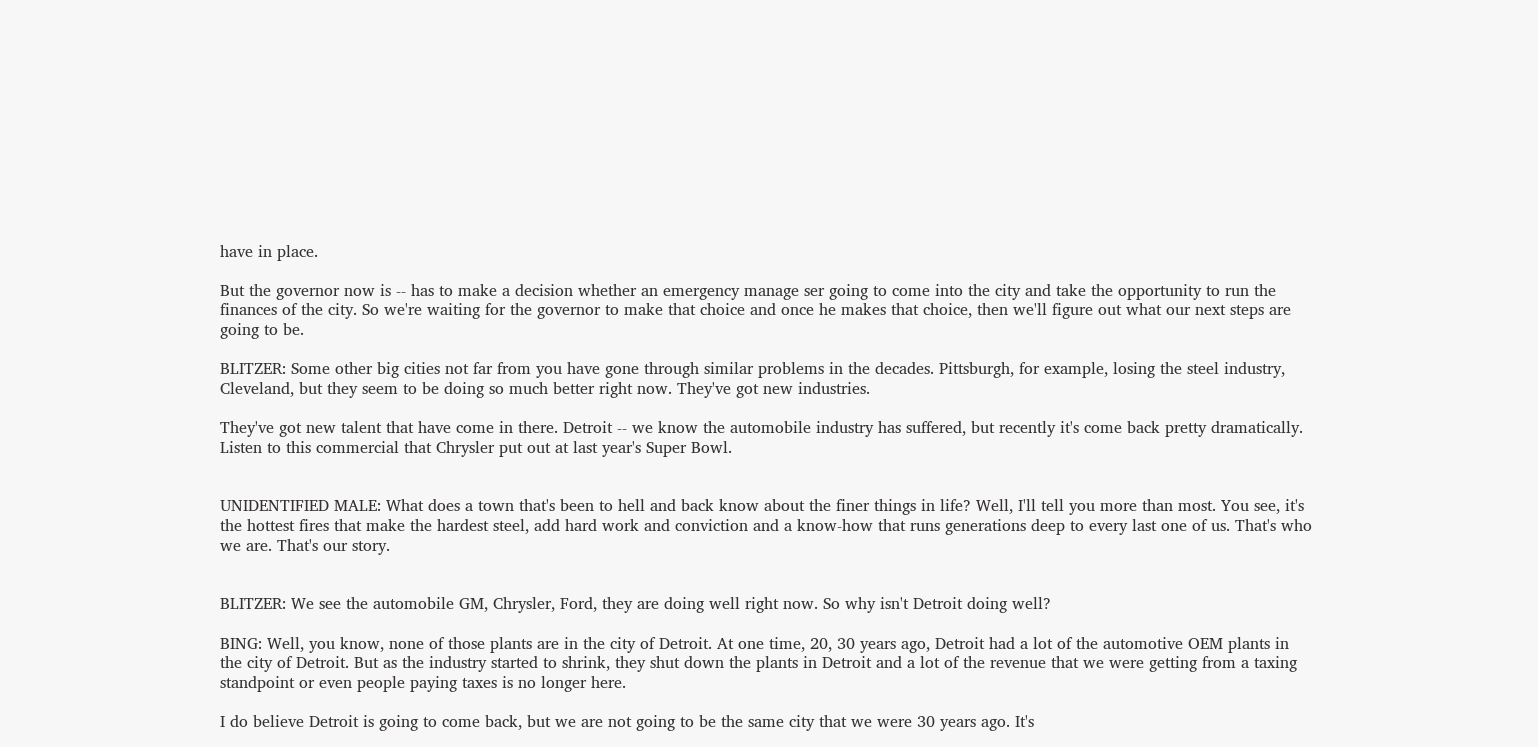have in place.

But the governor now is -- has to make a decision whether an emergency manage ser going to come into the city and take the opportunity to run the finances of the city. So we're waiting for the governor to make that choice and once he makes that choice, then we'll figure out what our next steps are going to be.

BLITZER: Some other big cities not far from you have gone through similar problems in the decades. Pittsburgh, for example, losing the steel industry, Cleveland, but they seem to be doing so much better right now. They've got new industries.

They've got new talent that have come in there. Detroit -- we know the automobile industry has suffered, but recently it's come back pretty dramatically. Listen to this commercial that Chrysler put out at last year's Super Bowl.


UNIDENTIFIED MALE: What does a town that's been to hell and back know about the finer things in life? Well, I'll tell you more than most. You see, it's the hottest fires that make the hardest steel, add hard work and conviction and a know-how that runs generations deep to every last one of us. That's who we are. That's our story.


BLITZER: We see the automobile GM, Chrysler, Ford, they are doing well right now. So why isn't Detroit doing well?

BING: Well, you know, none of those plants are in the city of Detroit. At one time, 20, 30 years ago, Detroit had a lot of the automotive OEM plants in the city of Detroit. But as the industry started to shrink, they shut down the plants in Detroit and a lot of the revenue that we were getting from a taxing standpoint or even people paying taxes is no longer here.

I do believe Detroit is going to come back, but we are not going to be the same city that we were 30 years ago. It's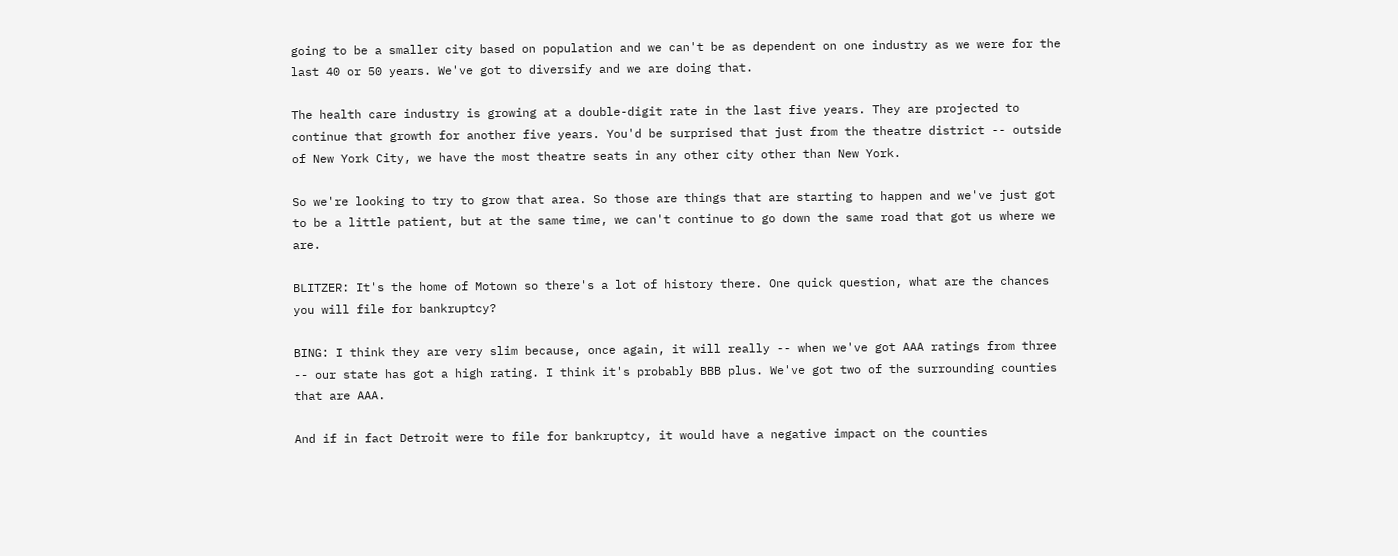going to be a smaller city based on population and we can't be as dependent on one industry as we were for the last 40 or 50 years. We've got to diversify and we are doing that.

The health care industry is growing at a double-digit rate in the last five years. They are projected to continue that growth for another five years. You'd be surprised that just from the theatre district -- outside of New York City, we have the most theatre seats in any other city other than New York.

So we're looking to try to grow that area. So those are things that are starting to happen and we've just got to be a little patient, but at the same time, we can't continue to go down the same road that got us where we are.

BLITZER: It's the home of Motown so there's a lot of history there. One quick question, what are the chances you will file for bankruptcy?

BING: I think they are very slim because, once again, it will really -- when we've got AAA ratings from three -- our state has got a high rating. I think it's probably BBB plus. We've got two of the surrounding counties that are AAA.

And if in fact Detroit were to file for bankruptcy, it would have a negative impact on the counties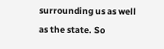surrounding us as well as the state. So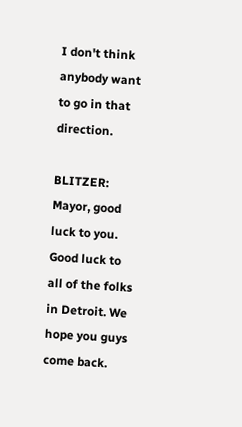I don't think anybody want to go in that direction.

BLITZER: Mayor, good luck to you. Good luck to all of the folks in Detroit. We hope you guys come back.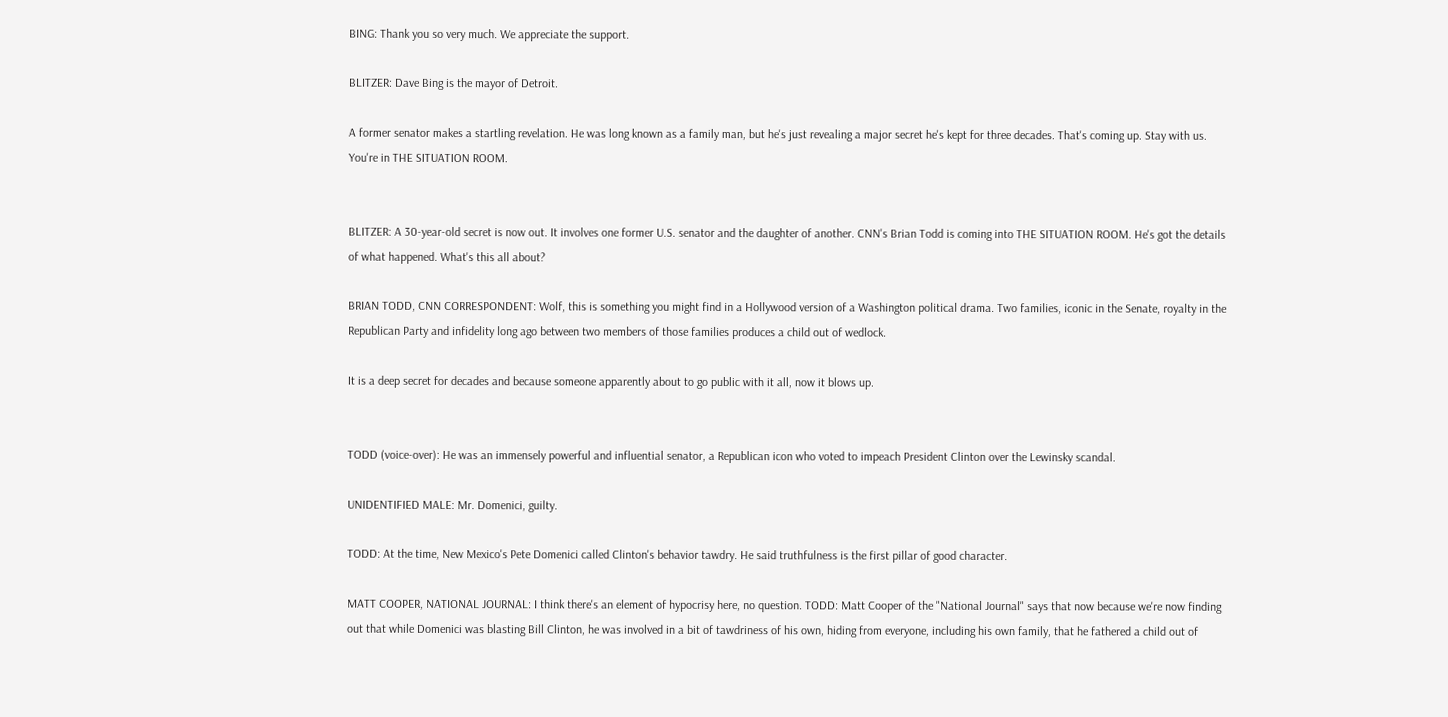BING: Thank you so very much. We appreciate the support.

BLITZER: Dave Bing is the mayor of Detroit.

A former senator makes a startling revelation. He was long known as a family man, but he's just revealing a major secret he's kept for three decades. That's coming up. Stay with us. You're in THE SITUATION ROOM.


BLITZER: A 30-year-old secret is now out. It involves one former U.S. senator and the daughter of another. CNN's Brian Todd is coming into THE SITUATION ROOM. He's got the details of what happened. What's this all about?

BRIAN TODD, CNN CORRESPONDENT: Wolf, this is something you might find in a Hollywood version of a Washington political drama. Two families, iconic in the Senate, royalty in the Republican Party and infidelity long ago between two members of those families produces a child out of wedlock.

It is a deep secret for decades and because someone apparently about to go public with it all, now it blows up.


TODD (voice-over): He was an immensely powerful and influential senator, a Republican icon who voted to impeach President Clinton over the Lewinsky scandal.

UNIDENTIFIED MALE: Mr. Domenici, guilty.

TODD: At the time, New Mexico's Pete Domenici called Clinton's behavior tawdry. He said truthfulness is the first pillar of good character.

MATT COOPER, NATIONAL JOURNAL: I think there's an element of hypocrisy here, no question. TODD: Matt Cooper of the "National Journal" says that now because we're now finding out that while Domenici was blasting Bill Clinton, he was involved in a bit of tawdriness of his own, hiding from everyone, including his own family, that he fathered a child out of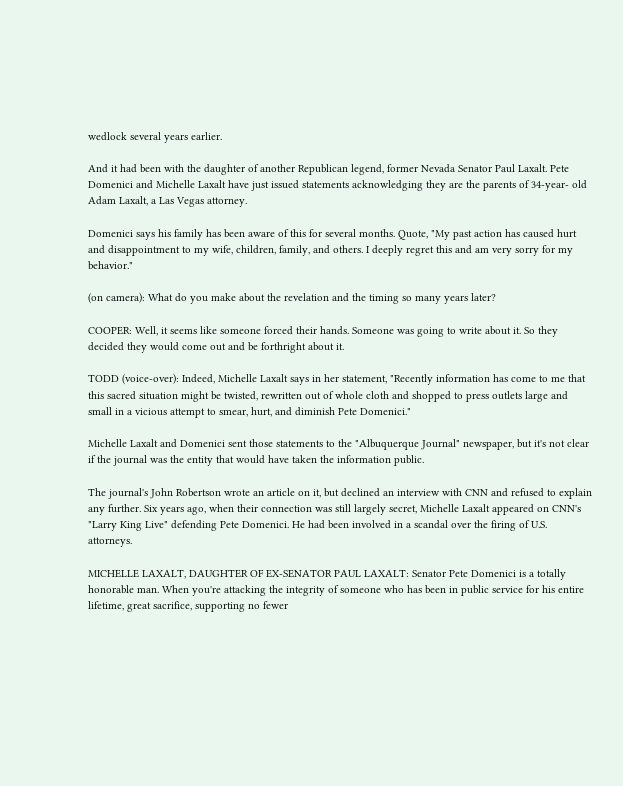wedlock several years earlier.

And it had been with the daughter of another Republican legend, former Nevada Senator Paul Laxalt. Pete Domenici and Michelle Laxalt have just issued statements acknowledging they are the parents of 34-year- old Adam Laxalt, a Las Vegas attorney.

Domenici says his family has been aware of this for several months. Quote, "My past action has caused hurt and disappointment to my wife, children, family, and others. I deeply regret this and am very sorry for my behavior."

(on camera): What do you make about the revelation and the timing so many years later?

COOPER: Well, it seems like someone forced their hands. Someone was going to write about it. So they decided they would come out and be forthright about it.

TODD (voice-over): Indeed, Michelle Laxalt says in her statement, "Recently information has come to me that this sacred situation might be twisted, rewritten out of whole cloth and shopped to press outlets large and small in a vicious attempt to smear, hurt, and diminish Pete Domenici."

Michelle Laxalt and Domenici sent those statements to the "Albuquerque Journal" newspaper, but it's not clear if the journal was the entity that would have taken the information public.

The journal's John Robertson wrote an article on it, but declined an interview with CNN and refused to explain any further. Six years ago, when their connection was still largely secret, Michelle Laxalt appeared on CNN's "Larry King Live" defending Pete Domenici. He had been involved in a scandal over the firing of U.S. attorneys.

MICHELLE LAXALT, DAUGHTER OF EX-SENATOR PAUL LAXALT: Senator Pete Domenici is a totally honorable man. When you're attacking the integrity of someone who has been in public service for his entire lifetime, great sacrifice, supporting no fewer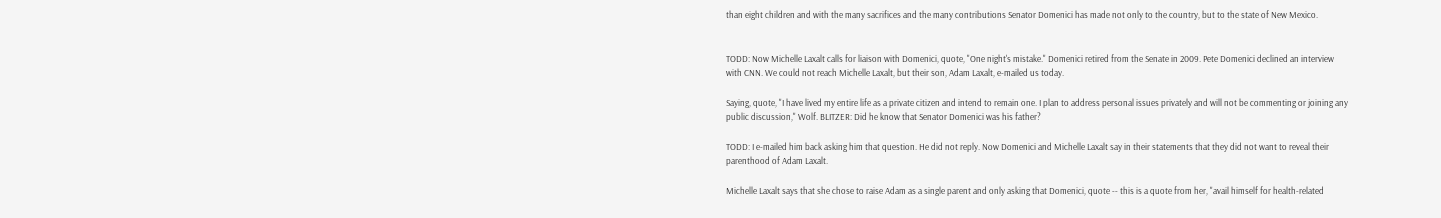than eight children and with the many sacrifices and the many contributions Senator Domenici has made not only to the country, but to the state of New Mexico.


TODD: Now Michelle Laxalt calls for liaison with Domenici, quote, "One night's mistake." Domenici retired from the Senate in 2009. Pete Domenici declined an interview with CNN. We could not reach Michelle Laxalt, but their son, Adam Laxalt, e-mailed us today.

Saying, quote, "I have lived my entire life as a private citizen and intend to remain one. I plan to address personal issues privately and will not be commenting or joining any public discussion," Wolf. BLITZER: Did he know that Senator Domenici was his father?

TODD: I e-mailed him back asking him that question. He did not reply. Now Domenici and Michelle Laxalt say in their statements that they did not want to reveal their parenthood of Adam Laxalt.

Michelle Laxalt says that she chose to raise Adam as a single parent and only asking that Domenici, quote -- this is a quote from her, "avail himself for health-related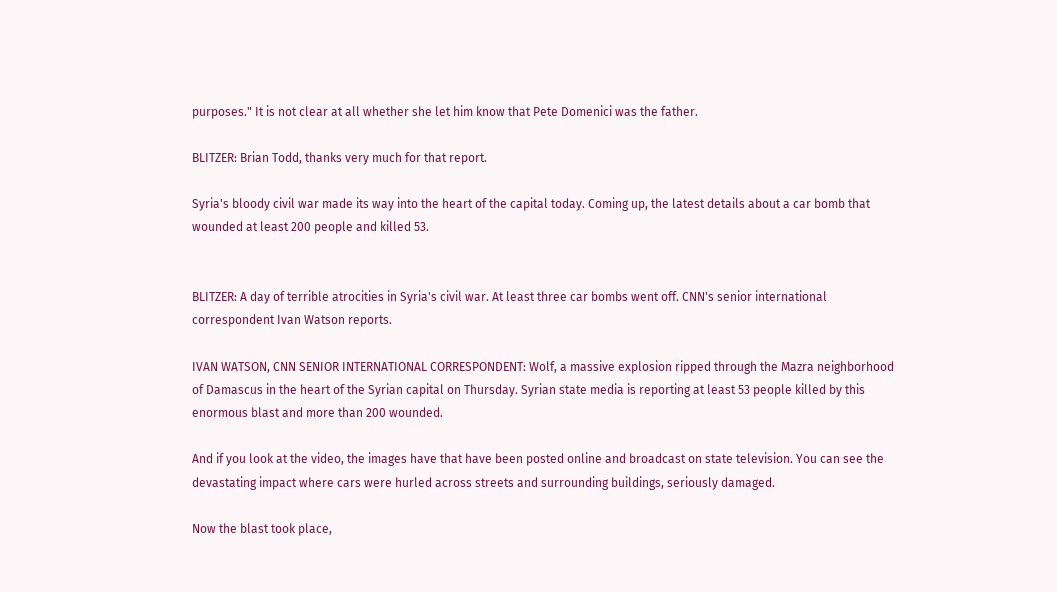purposes." It is not clear at all whether she let him know that Pete Domenici was the father.

BLITZER: Brian Todd, thanks very much for that report.

Syria's bloody civil war made its way into the heart of the capital today. Coming up, the latest details about a car bomb that wounded at least 200 people and killed 53.


BLITZER: A day of terrible atrocities in Syria's civil war. At least three car bombs went off. CNN's senior international correspondent Ivan Watson reports.

IVAN WATSON, CNN SENIOR INTERNATIONAL CORRESPONDENT: Wolf, a massive explosion ripped through the Mazra neighborhood of Damascus in the heart of the Syrian capital on Thursday. Syrian state media is reporting at least 53 people killed by this enormous blast and more than 200 wounded.

And if you look at the video, the images have that have been posted online and broadcast on state television. You can see the devastating impact where cars were hurled across streets and surrounding buildings, seriously damaged.

Now the blast took place,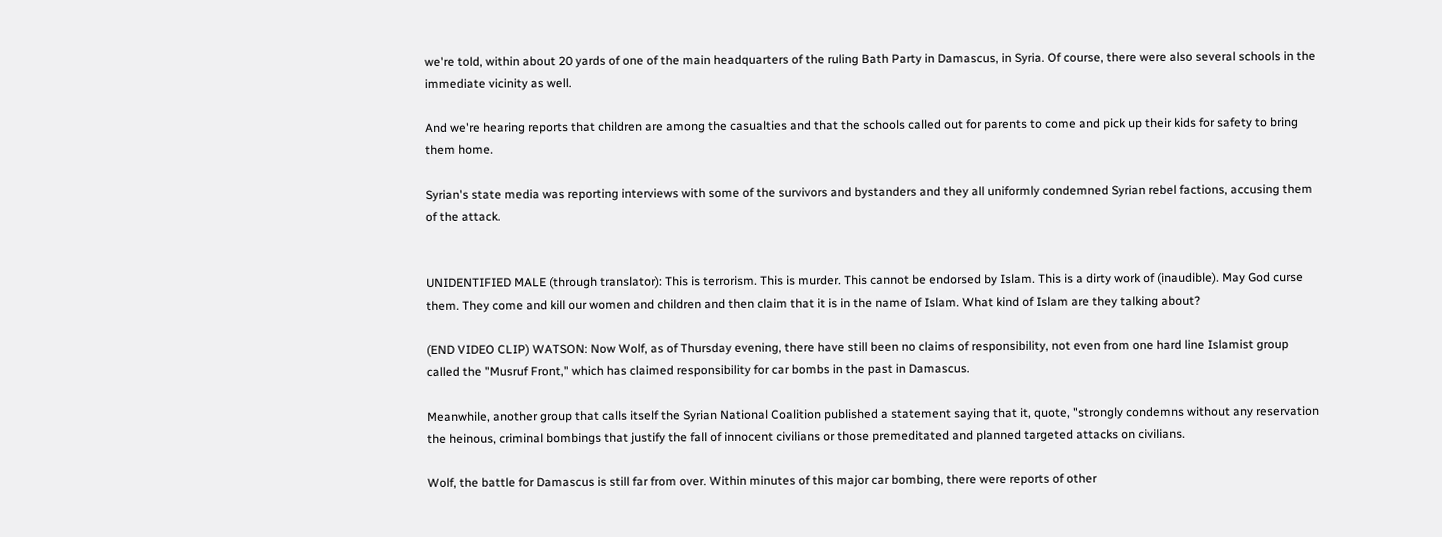we're told, within about 20 yards of one of the main headquarters of the ruling Bath Party in Damascus, in Syria. Of course, there were also several schools in the immediate vicinity as well.

And we're hearing reports that children are among the casualties and that the schools called out for parents to come and pick up their kids for safety to bring them home.

Syrian's state media was reporting interviews with some of the survivors and bystanders and they all uniformly condemned Syrian rebel factions, accusing them of the attack.


UNIDENTIFIED MALE (through translator): This is terrorism. This is murder. This cannot be endorsed by Islam. This is a dirty work of (inaudible). May God curse them. They come and kill our women and children and then claim that it is in the name of Islam. What kind of Islam are they talking about?

(END VIDEO CLIP) WATSON: Now Wolf, as of Thursday evening, there have still been no claims of responsibility, not even from one hard line Islamist group called the "Musruf Front," which has claimed responsibility for car bombs in the past in Damascus.

Meanwhile, another group that calls itself the Syrian National Coalition published a statement saying that it, quote, "strongly condemns without any reservation the heinous, criminal bombings that justify the fall of innocent civilians or those premeditated and planned targeted attacks on civilians.

Wolf, the battle for Damascus is still far from over. Within minutes of this major car bombing, there were reports of other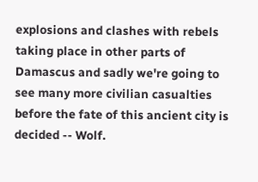explosions and clashes with rebels taking place in other parts of Damascus and sadly we're going to see many more civilian casualties before the fate of this ancient city is decided -- Wolf.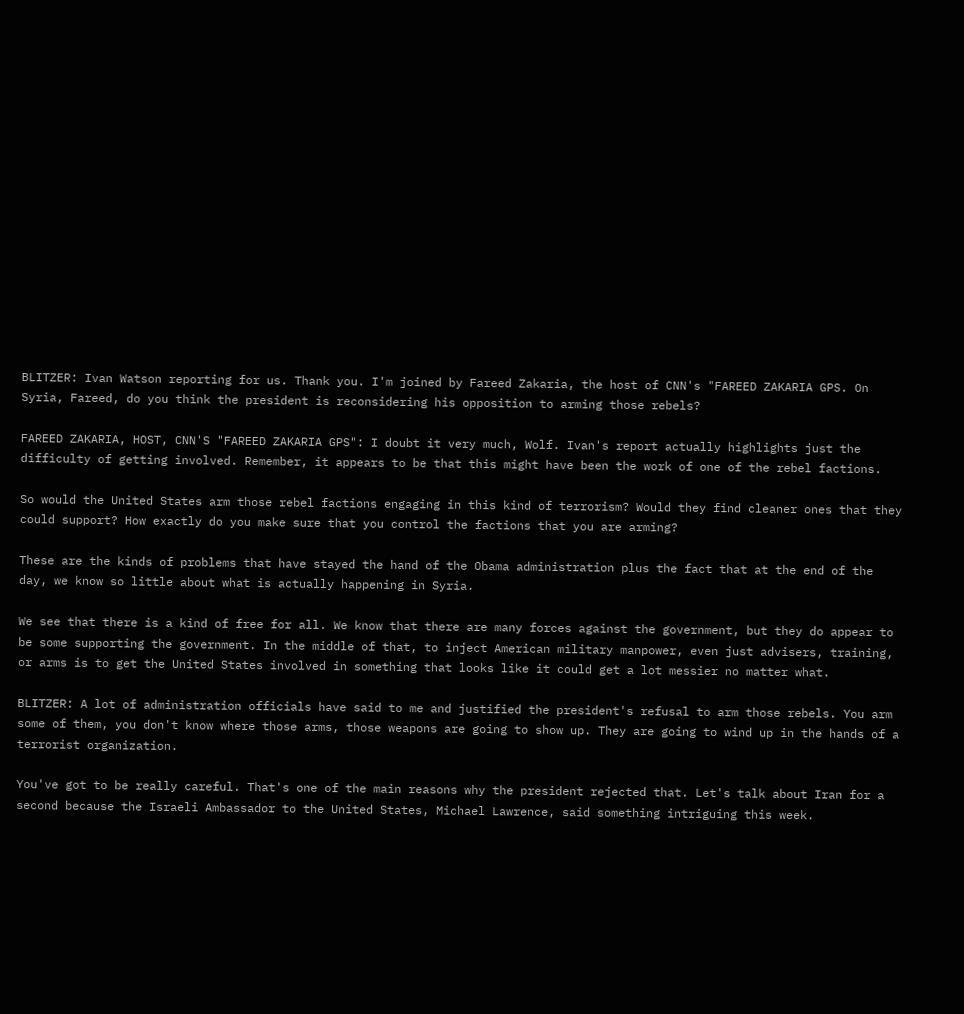BLITZER: Ivan Watson reporting for us. Thank you. I'm joined by Fareed Zakaria, the host of CNN's "FAREED ZAKARIA GPS. On Syria, Fareed, do you think the president is reconsidering his opposition to arming those rebels?

FAREED ZAKARIA, HOST, CNN'S "FAREED ZAKARIA GPS": I doubt it very much, Wolf. Ivan's report actually highlights just the difficulty of getting involved. Remember, it appears to be that this might have been the work of one of the rebel factions.

So would the United States arm those rebel factions engaging in this kind of terrorism? Would they find cleaner ones that they could support? How exactly do you make sure that you control the factions that you are arming?

These are the kinds of problems that have stayed the hand of the Obama administration plus the fact that at the end of the day, we know so little about what is actually happening in Syria.

We see that there is a kind of free for all. We know that there are many forces against the government, but they do appear to be some supporting the government. In the middle of that, to inject American military manpower, even just advisers, training, or arms is to get the United States involved in something that looks like it could get a lot messier no matter what.

BLITZER: A lot of administration officials have said to me and justified the president's refusal to arm those rebels. You arm some of them, you don't know where those arms, those weapons are going to show up. They are going to wind up in the hands of a terrorist organization.

You've got to be really careful. That's one of the main reasons why the president rejected that. Let's talk about Iran for a second because the Israeli Ambassador to the United States, Michael Lawrence, said something intriguing this week.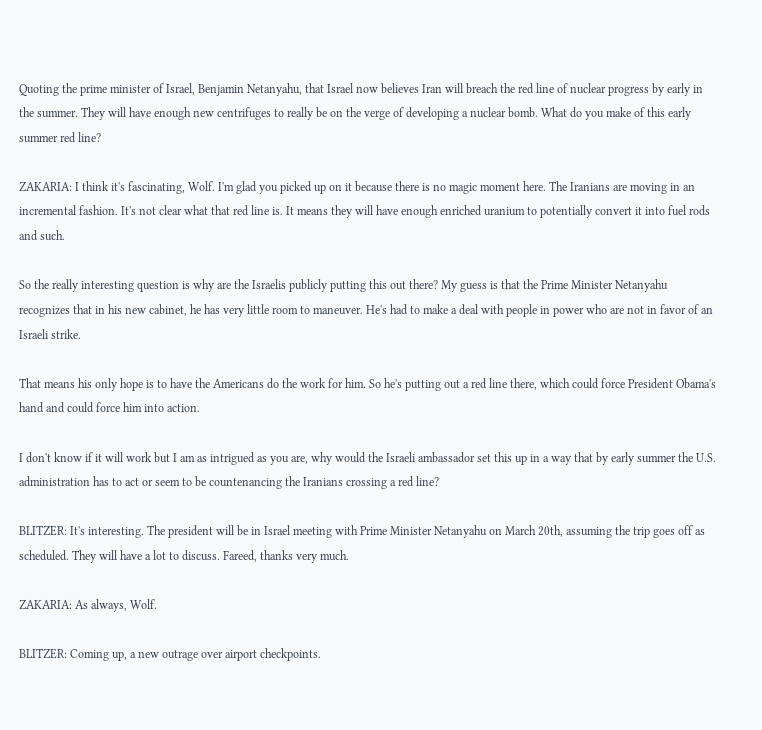Quoting the prime minister of Israel, Benjamin Netanyahu, that Israel now believes Iran will breach the red line of nuclear progress by early in the summer. They will have enough new centrifuges to really be on the verge of developing a nuclear bomb. What do you make of this early summer red line?

ZAKARIA: I think it's fascinating, Wolf. I'm glad you picked up on it because there is no magic moment here. The Iranians are moving in an incremental fashion. It's not clear what that red line is. It means they will have enough enriched uranium to potentially convert it into fuel rods and such.

So the really interesting question is why are the Israelis publicly putting this out there? My guess is that the Prime Minister Netanyahu recognizes that in his new cabinet, he has very little room to maneuver. He's had to make a deal with people in power who are not in favor of an Israeli strike.

That means his only hope is to have the Americans do the work for him. So he's putting out a red line there, which could force President Obama's hand and could force him into action.

I don't know if it will work but I am as intrigued as you are, why would the Israeli ambassador set this up in a way that by early summer the U.S. administration has to act or seem to be countenancing the Iranians crossing a red line?

BLITZER: It's interesting. The president will be in Israel meeting with Prime Minister Netanyahu on March 20th, assuming the trip goes off as scheduled. They will have a lot to discuss. Fareed, thanks very much.

ZAKARIA: As always, Wolf.

BLITZER: Coming up, a new outrage over airport checkpoints.